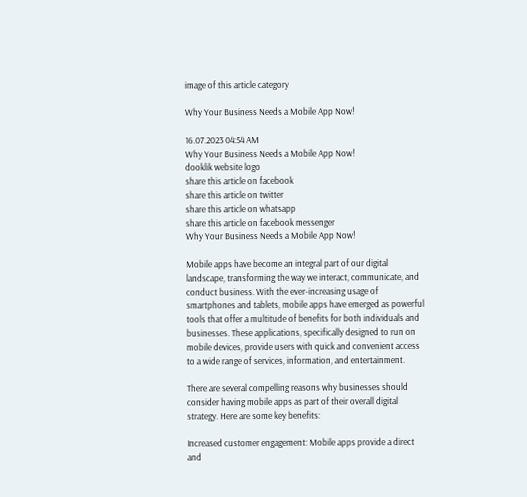image of this article category

Why Your Business Needs a Mobile App Now!

16.07.2023 04:54 AM
Why Your Business Needs a Mobile App Now!
dooklik website logo
share this article on facebook
share this article on twitter
share this article on whatsapp
share this article on facebook messenger
Why Your Business Needs a Mobile App Now!

Mobile apps have become an integral part of our digital landscape, transforming the way we interact, communicate, and conduct business. With the ever-increasing usage of smartphones and tablets, mobile apps have emerged as powerful tools that offer a multitude of benefits for both individuals and businesses. These applications, specifically designed to run on mobile devices, provide users with quick and convenient access to a wide range of services, information, and entertainment.

There are several compelling reasons why businesses should consider having mobile apps as part of their overall digital strategy. Here are some key benefits:

Increased customer engagement: Mobile apps provide a direct and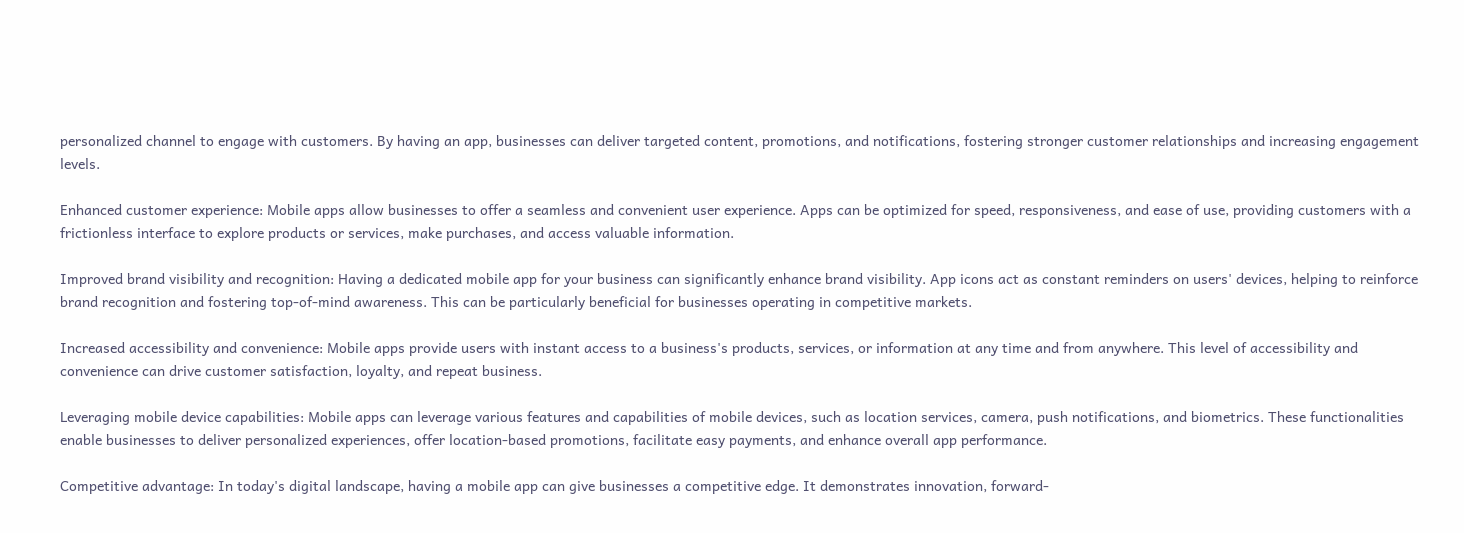personalized channel to engage with customers. By having an app, businesses can deliver targeted content, promotions, and notifications, fostering stronger customer relationships and increasing engagement levels.

Enhanced customer experience: Mobile apps allow businesses to offer a seamless and convenient user experience. Apps can be optimized for speed, responsiveness, and ease of use, providing customers with a frictionless interface to explore products or services, make purchases, and access valuable information.

Improved brand visibility and recognition: Having a dedicated mobile app for your business can significantly enhance brand visibility. App icons act as constant reminders on users' devices, helping to reinforce brand recognition and fostering top-of-mind awareness. This can be particularly beneficial for businesses operating in competitive markets.

Increased accessibility and convenience: Mobile apps provide users with instant access to a business's products, services, or information at any time and from anywhere. This level of accessibility and convenience can drive customer satisfaction, loyalty, and repeat business.

Leveraging mobile device capabilities: Mobile apps can leverage various features and capabilities of mobile devices, such as location services, camera, push notifications, and biometrics. These functionalities enable businesses to deliver personalized experiences, offer location-based promotions, facilitate easy payments, and enhance overall app performance.

Competitive advantage: In today's digital landscape, having a mobile app can give businesses a competitive edge. It demonstrates innovation, forward-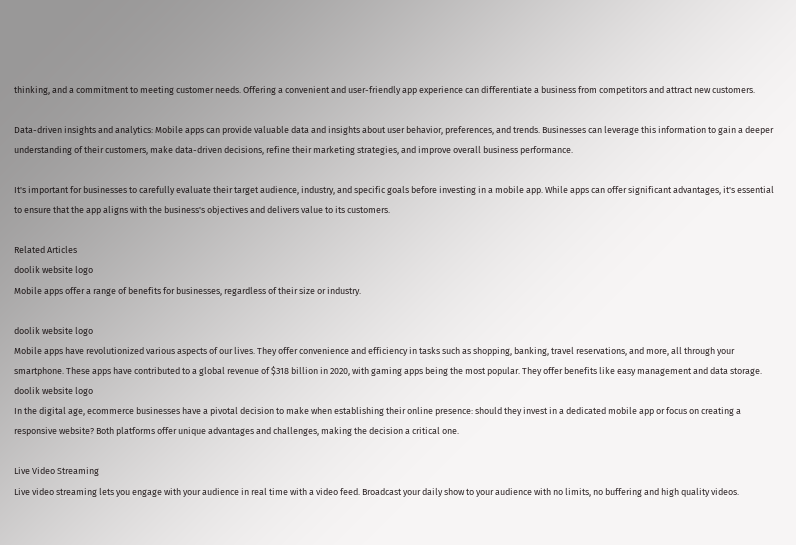thinking, and a commitment to meeting customer needs. Offering a convenient and user-friendly app experience can differentiate a business from competitors and attract new customers.

Data-driven insights and analytics: Mobile apps can provide valuable data and insights about user behavior, preferences, and trends. Businesses can leverage this information to gain a deeper understanding of their customers, make data-driven decisions, refine their marketing strategies, and improve overall business performance.

It's important for businesses to carefully evaluate their target audience, industry, and specific goals before investing in a mobile app. While apps can offer significant advantages, it's essential to ensure that the app aligns with the business's objectives and delivers value to its customers.

Related Articles
doolik website logo
Mobile apps offer a range of benefits for businesses, regardless of their size or industry.

doolik website logo
Mobile apps have revolutionized various aspects of our lives. They offer convenience and efficiency in tasks such as shopping, banking, travel reservations, and more, all through your smartphone. These apps have contributed to a global revenue of $318 billion in 2020, with gaming apps being the most popular. They offer benefits like easy management and data storage.
doolik website logo
In the digital age, ecommerce businesses have a pivotal decision to make when establishing their online presence: should they invest in a dedicated mobile app or focus on creating a responsive website? Both platforms offer unique advantages and challenges, making the decision a critical one.

Live Video Streaming
Live video streaming lets you engage with your audience in real time with a video feed. Broadcast your daily show to your audience with no limits, no buffering and high quality videos.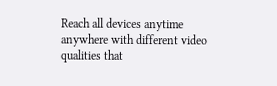Reach all devices anytime anywhere with different video qualities that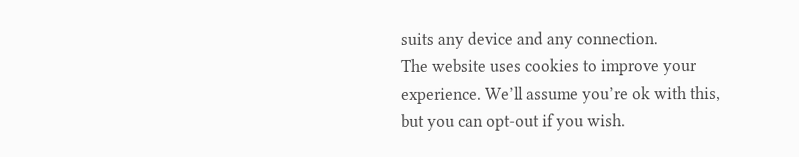suits any device and any connection.
The website uses cookies to improve your experience. We’ll assume you’re ok with this, but you can opt-out if you wish.